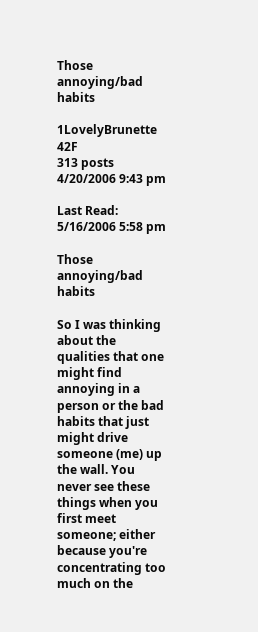Those annoying/bad habits

1LovelyBrunette 42F
313 posts
4/20/2006 9:43 pm

Last Read:
5/16/2006 5:58 pm

Those annoying/bad habits

So I was thinking about the qualities that one might find annoying in a person or the bad habits that just might drive someone (me) up the wall. You never see these things when you first meet someone; either because you're concentrating too much on the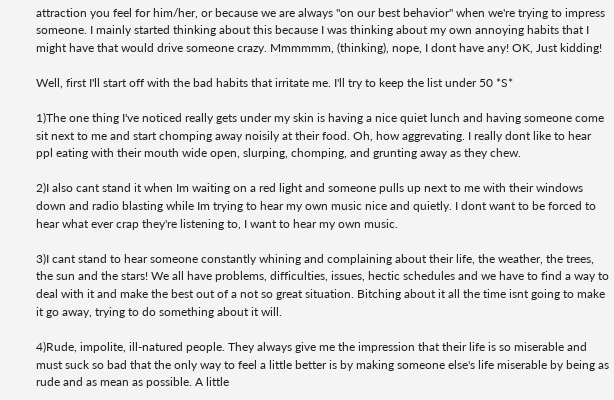attraction you feel for him/her, or because we are always "on our best behavior" when we're trying to impress someone. I mainly started thinking about this because I was thinking about my own annoying habits that I might have that would drive someone crazy. Mmmmmm, (thinking), nope, I dont have any! OK, Just kidding!

Well, first I'll start off with the bad habits that irritate me. I'll try to keep the list under 50 *S*

1)The one thing I've noticed really gets under my skin is having a nice quiet lunch and having someone come sit next to me and start chomping away noisily at their food. Oh, how aggrevating. I really dont like to hear ppl eating with their mouth wide open, slurping, chomping, and grunting away as they chew.

2)I also cant stand it when Im waiting on a red light and someone pulls up next to me with their windows down and radio blasting while Im trying to hear my own music nice and quietly. I dont want to be forced to hear what ever crap they're listening to, I want to hear my own music.

3)I cant stand to hear someone constantly whining and complaining about their life, the weather, the trees, the sun and the stars! We all have problems, difficulties, issues, hectic schedules and we have to find a way to deal with it and make the best out of a not so great situation. Bitching about it all the time isnt going to make it go away, trying to do something about it will.

4)Rude, impolite, ill-natured people. They always give me the impression that their life is so miserable and must suck so bad that the only way to feel a little better is by making someone else's life miserable by being as rude and as mean as possible. A little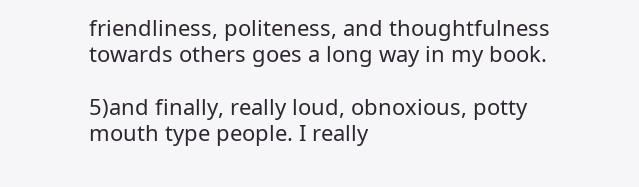friendliness, politeness, and thoughtfulness towards others goes a long way in my book.

5)and finally, really loud, obnoxious, potty mouth type people. I really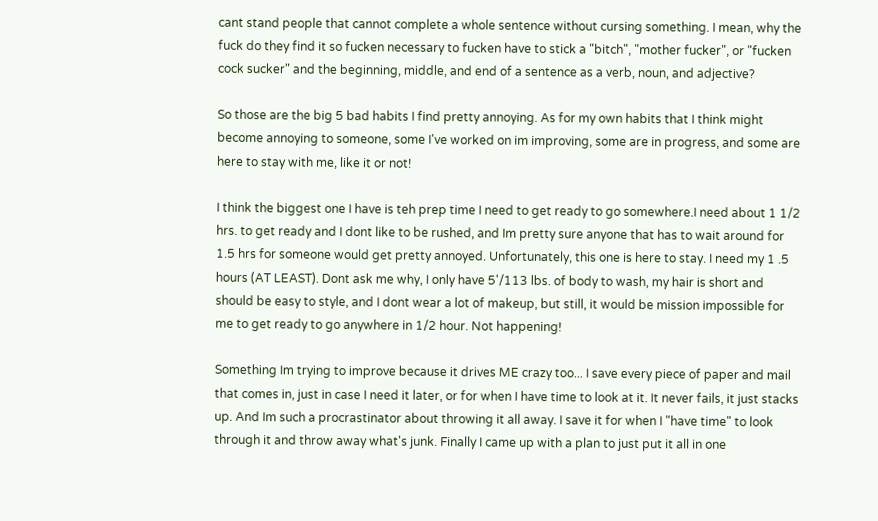cant stand people that cannot complete a whole sentence without cursing something. I mean, why the fuck do they find it so fucken necessary to fucken have to stick a "bitch", "mother fucker", or "fucken cock sucker" and the beginning, middle, and end of a sentence as a verb, noun, and adjective?

So those are the big 5 bad habits I find pretty annoying. As for my own habits that I think might become annoying to someone, some I've worked on im improving, some are in progress, and some are here to stay with me, like it or not!

I think the biggest one I have is teh prep time I need to get ready to go somewhere.I need about 1 1/2 hrs. to get ready and I dont like to be rushed, and Im pretty sure anyone that has to wait around for 1.5 hrs for someone would get pretty annoyed. Unfortunately, this one is here to stay. I need my 1 .5 hours (AT LEAST). Dont ask me why, I only have 5'/113 lbs. of body to wash, my hair is short and should be easy to style, and I dont wear a lot of makeup, but still, it would be mission impossible for me to get ready to go anywhere in 1/2 hour. Not happening!

Something Im trying to improve because it drives ME crazy too... I save every piece of paper and mail that comes in, just in case I need it later, or for when I have time to look at it. It never fails, it just stacks up. And Im such a procrastinator about throwing it all away. I save it for when I "have time" to look through it and throw away what's junk. Finally I came up with a plan to just put it all in one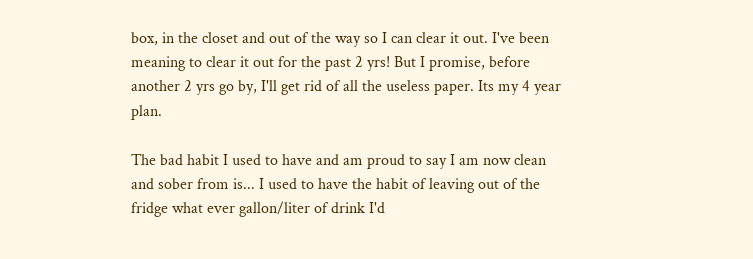box, in the closet and out of the way so I can clear it out. I've been meaning to clear it out for the past 2 yrs! But I promise, before another 2 yrs go by, I'll get rid of all the useless paper. Its my 4 year plan.

The bad habit I used to have and am proud to say I am now clean and sober from is... I used to have the habit of leaving out of the fridge what ever gallon/liter of drink I'd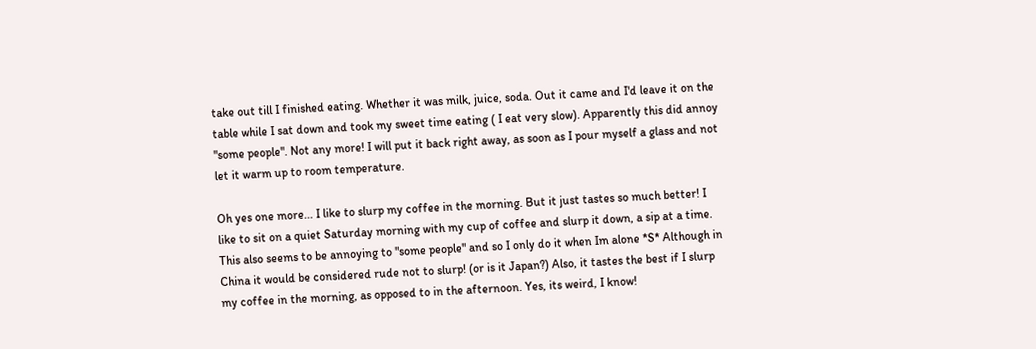take out till I finished eating. Whether it was milk, juice, soda. Out it came and I'd leave it on the table while I sat down and took my sweet time eating ( I eat very slow). Apparently this did annoy "some people". Not any more! I will put it back right away, as soon as I pour myself a glass and not let it warm up to room temperature.

Oh yes one more... I like to slurp my coffee in the morning. But it just tastes so much better! I like to sit on a quiet Saturday morning with my cup of coffee and slurp it down, a sip at a time. This also seems to be annoying to "some people" and so I only do it when Im alone *S* Although in China it would be considered rude not to slurp! (or is it Japan?) Also, it tastes the best if I slurp my coffee in the morning, as opposed to in the afternoon. Yes, its weird, I know!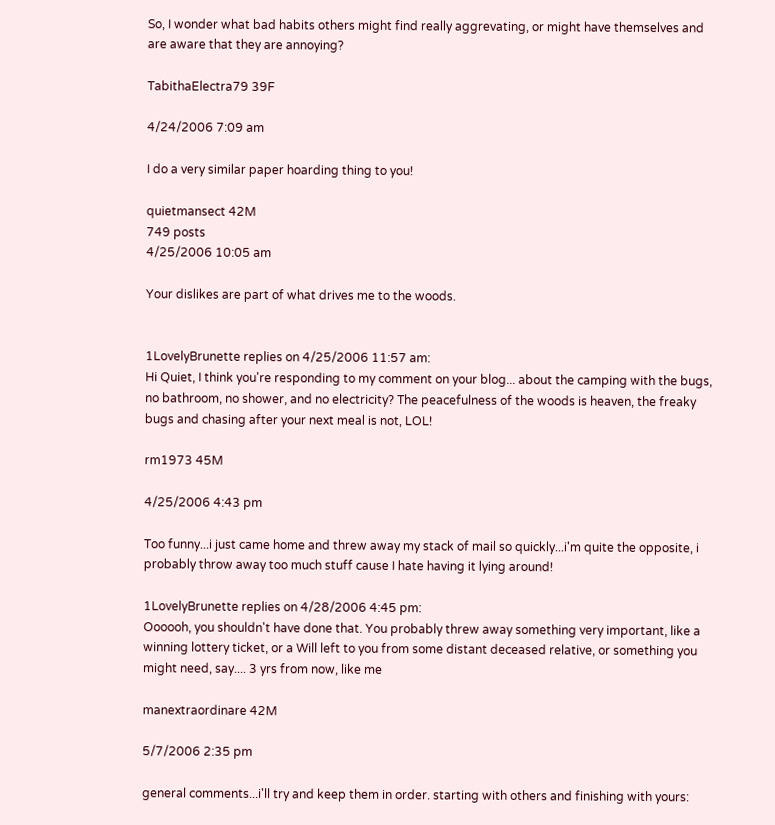So, I wonder what bad habits others might find really aggrevating, or might have themselves and are aware that they are annoying?

TabithaElectra79 39F

4/24/2006 7:09 am

I do a very similar paper hoarding thing to you!

quietmansect 42M
749 posts
4/25/2006 10:05 am

Your dislikes are part of what drives me to the woods.


1LovelyBrunette replies on 4/25/2006 11:57 am:
Hi Quiet, I think you're responding to my comment on your blog... about the camping with the bugs, no bathroom, no shower, and no electricity? The peacefulness of the woods is heaven, the freaky bugs and chasing after your next meal is not, LOL!

rm1973 45M

4/25/2006 4:43 pm

Too funny...i just came home and threw away my stack of mail so quickly...i'm quite the opposite, i probably throw away too much stuff cause I hate having it lying around!

1LovelyBrunette replies on 4/28/2006 4:45 pm:
Oooooh, you shouldn't have done that. You probably threw away something very important, like a winning lottery ticket, or a Will left to you from some distant deceased relative, or something you might need, say.... 3 yrs from now, like me

manextraordinare 42M

5/7/2006 2:35 pm

general comments...i'll try and keep them in order. starting with others and finishing with yours: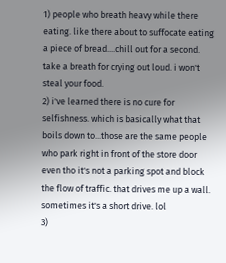1) people who breath heavy while there eating. like there about to suffocate eating a piece of bread....chill out for a second. take a breath for crying out loud. i won't steal your food.
2) i've learned there is no cure for selfishness. which is basically what that boils down to...those are the same people who park right in front of the store door even tho it's not a parking spot and block the flow of traffic. that drives me up a wall. sometimes it's a short drive. lol
3)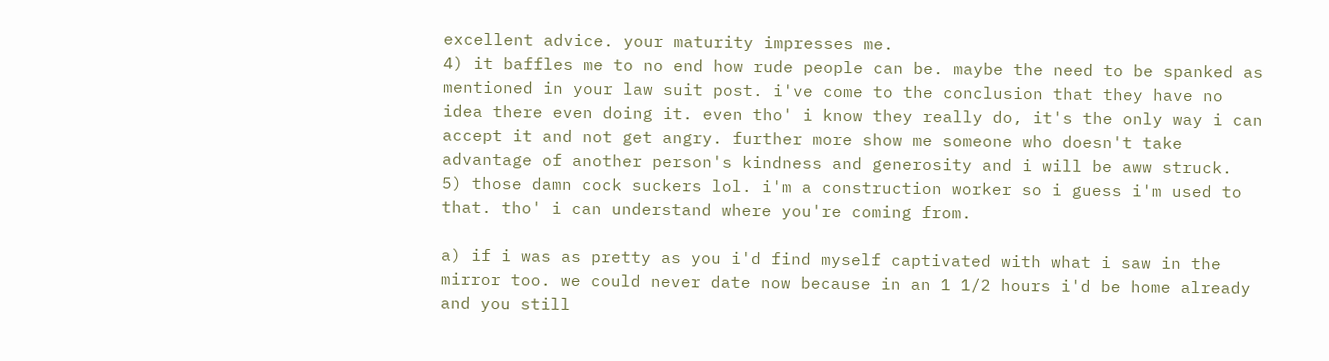excellent advice. your maturity impresses me.
4) it baffles me to no end how rude people can be. maybe the need to be spanked as mentioned in your law suit post. i've come to the conclusion that they have no idea there even doing it. even tho' i know they really do, it's the only way i can accept it and not get angry. further more show me someone who doesn't take advantage of another person's kindness and generosity and i will be aww struck.
5) those damn cock suckers lol. i'm a construction worker so i guess i'm used to that. tho' i can understand where you're coming from.

a) if i was as pretty as you i'd find myself captivated with what i saw in the mirror too. we could never date now because in an 1 1/2 hours i'd be home already and you still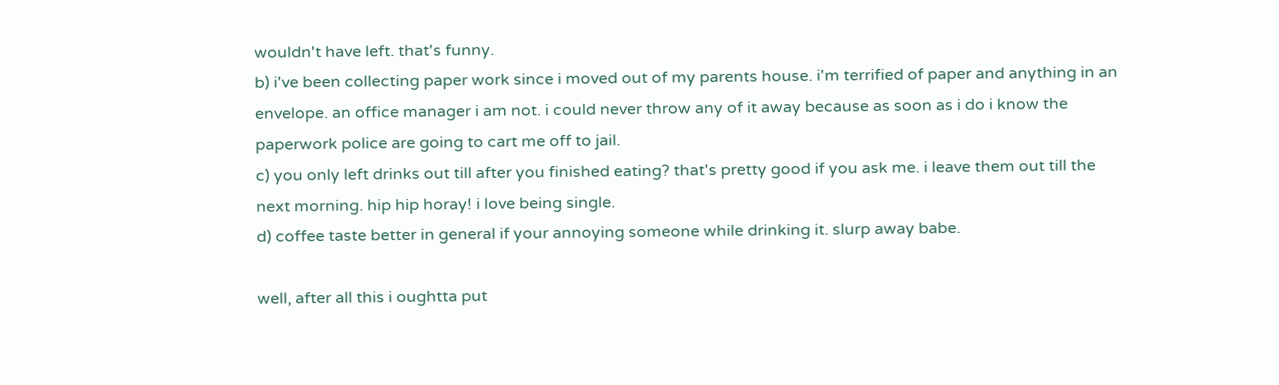wouldn't have left. that's funny.
b) i've been collecting paper work since i moved out of my parents house. i'm terrified of paper and anything in an envelope. an office manager i am not. i could never throw any of it away because as soon as i do i know the paperwork police are going to cart me off to jail.
c) you only left drinks out till after you finished eating? that's pretty good if you ask me. i leave them out till the next morning. hip hip horay! i love being single.
d) coffee taste better in general if your annoying someone while drinking it. slurp away babe.

well, after all this i oughtta put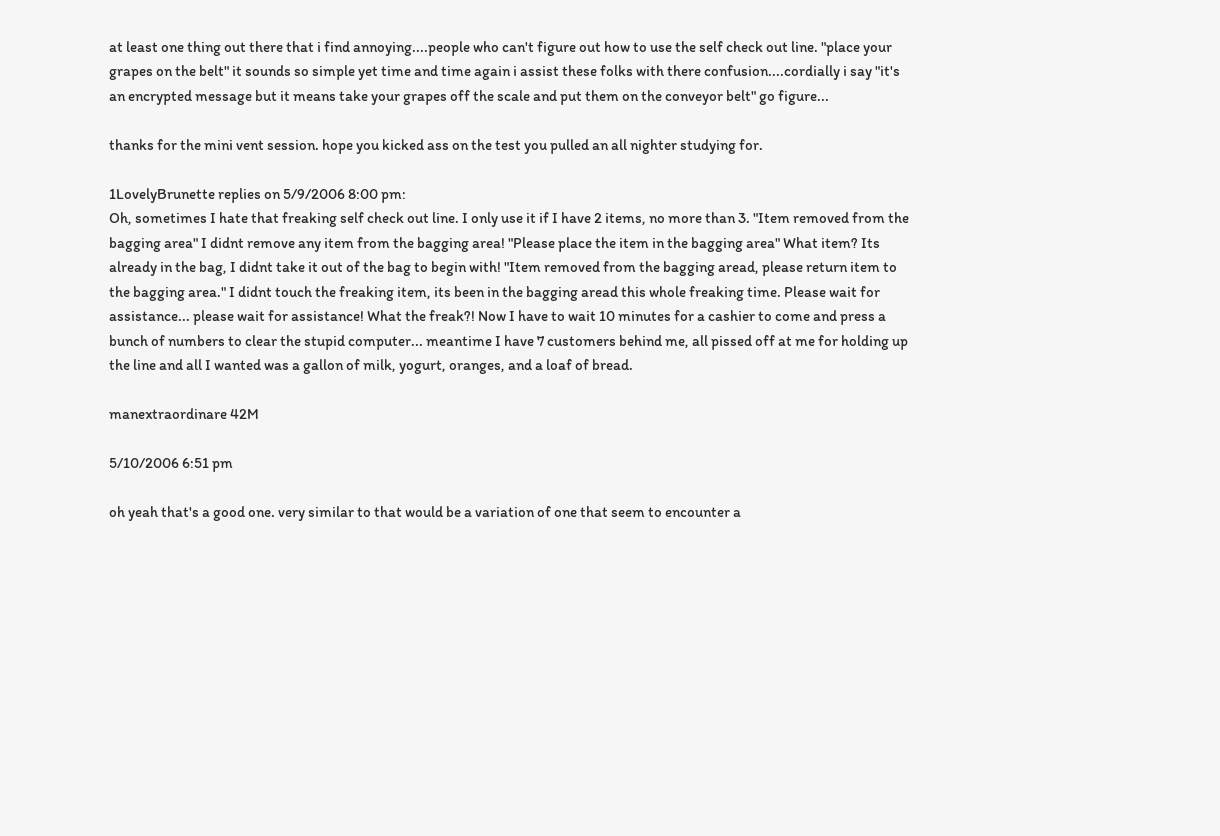at least one thing out there that i find annoying....people who can't figure out how to use the self check out line. "place your grapes on the belt" it sounds so simple yet time and time again i assist these folks with there confusion....cordially i say "it's an encrypted message but it means take your grapes off the scale and put them on the conveyor belt" go figure...

thanks for the mini vent session. hope you kicked ass on the test you pulled an all nighter studying for.

1LovelyBrunette replies on 5/9/2006 8:00 pm:
Oh, sometimes I hate that freaking self check out line. I only use it if I have 2 items, no more than 3. "Item removed from the bagging area" I didnt remove any item from the bagging area! "Please place the item in the bagging area" What item? Its already in the bag, I didnt take it out of the bag to begin with! "Item removed from the bagging aread, please return item to the bagging area." I didnt touch the freaking item, its been in the bagging aread this whole freaking time. Please wait for assistance... please wait for assistance! What the freak?! Now I have to wait 10 minutes for a cashier to come and press a bunch of numbers to clear the stupid computer... meantime I have 7 customers behind me, all pissed off at me for holding up the line and all I wanted was a gallon of milk, yogurt, oranges, and a loaf of bread.

manextraordinare 42M

5/10/2006 6:51 pm

oh yeah that's a good one. very similar to that would be a variation of one that seem to encounter a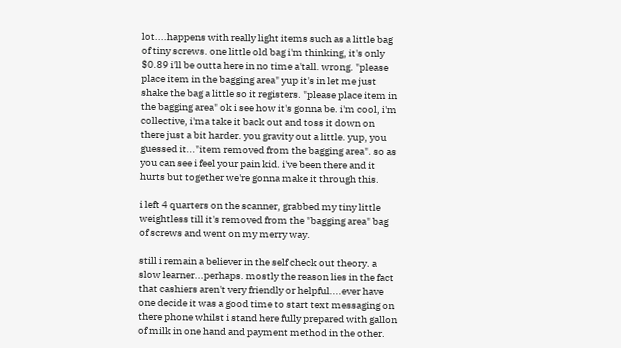lot....happens with really light items such as a little bag of tiny screws. one little old bag i'm thinking, it's only $0.89 i'll be outta here in no time a'tall. wrong. "please place item in the bagging area" yup it's in let me just shake the bag a little so it registers. "please place item in the bagging area" ok i see how it's gonna be. i'm cool, i'm collective, i'ma take it back out and toss it down on there just a bit harder. you gravity out a little. yup, you guessed it..."item removed from the bagging area". so as you can see i feel your pain kid. i've been there and it hurts but together we're gonna make it through this.

i left 4 quarters on the scanner, grabbed my tiny little weightless till it's removed from the "bagging area" bag of screws and went on my merry way.

still i remain a believer in the self check out theory. a slow learner...perhaps. mostly the reason lies in the fact that cashiers aren't very friendly or helpful....ever have one decide it was a good time to start text messaging on there phone whilst i stand here fully prepared with gallon of milk in one hand and payment method in the other.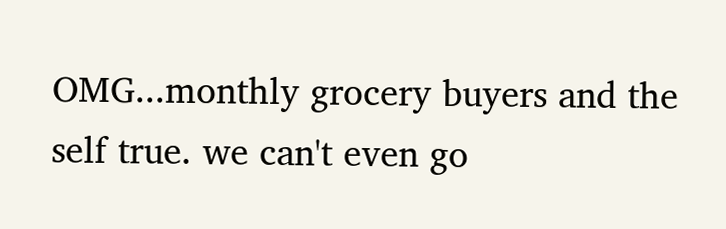OMG...monthly grocery buyers and the self true. we can't even go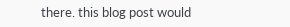there. this blog post would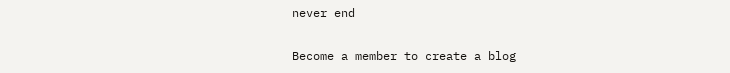never end

Become a member to create a blog